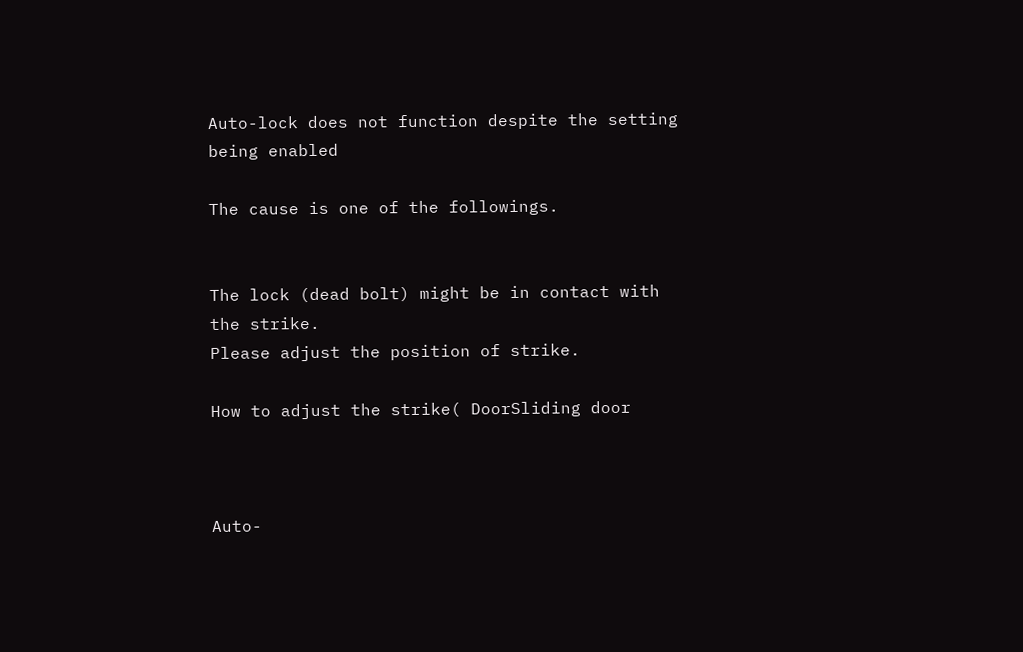Auto-lock does not function despite the setting being enabled

The cause is one of the followings.


The lock (dead bolt) might be in contact with the strike.
Please adjust the position of strike.

How to adjust the strike( DoorSliding door



Auto-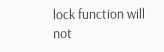lock function will not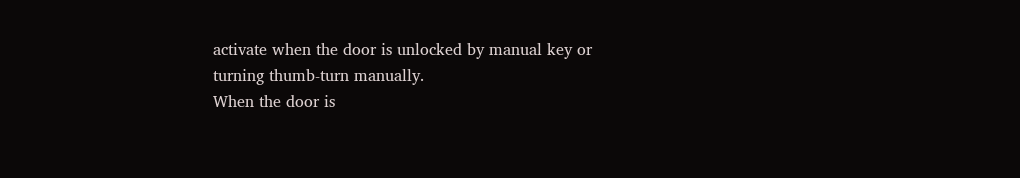activate when the door is unlocked by manual key or turning thumb-turn manually.
When the door is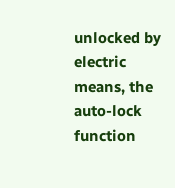unlocked by electric means, the auto-lock function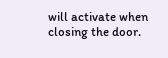will activate when closing the door.